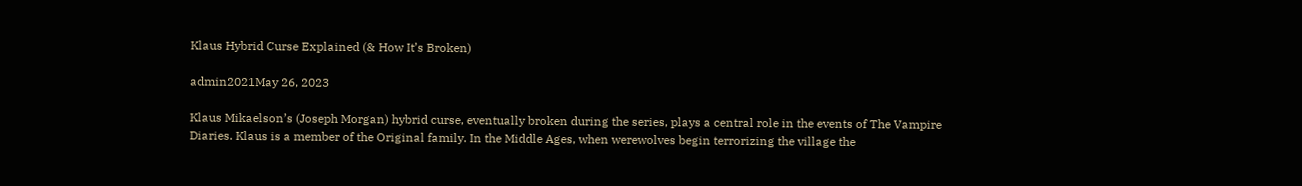Klaus Hybrid Curse Explained (& How It’s Broken)

admin2021May 26, 2023

Klaus Mikaelson’s (Joseph Morgan) hybrid curse, eventually broken during the series, plays a central role in the events of The Vampire Diaries. Klaus is a member of the Original family. In the Middle Ages, when werewolves begin terrorizing the village the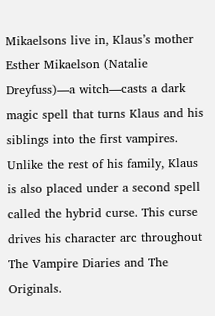Mikaelsons live in, Klaus’s mother Esther Mikaelson (Natalie Dreyfuss)—a witch—casts a dark magic spell that turns Klaus and his siblings into the first vampires. Unlike the rest of his family, Klaus is also placed under a second spell called the hybrid curse. This curse drives his character arc throughout The Vampire Diaries and The Originals.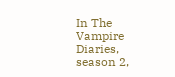In The Vampire Diaries, season 2,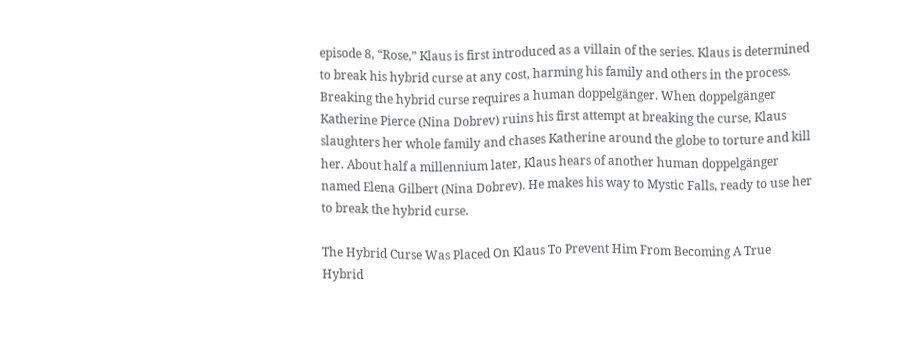episode 8, “Rose,” Klaus is first introduced as a villain of the series. Klaus is determined to break his hybrid curse at any cost, harming his family and others in the process. Breaking the hybrid curse requires a human doppelgänger. When doppelgänger Katherine Pierce (Nina Dobrev) ruins his first attempt at breaking the curse, Klaus slaughters her whole family and chases Katherine around the globe to torture and kill her. About half a millennium later, Klaus hears of another human doppelgänger named Elena Gilbert (Nina Dobrev). He makes his way to Mystic Falls, ready to use her to break the hybrid curse.

The Hybrid Curse Was Placed On Klaus To Prevent Him From Becoming A True Hybrid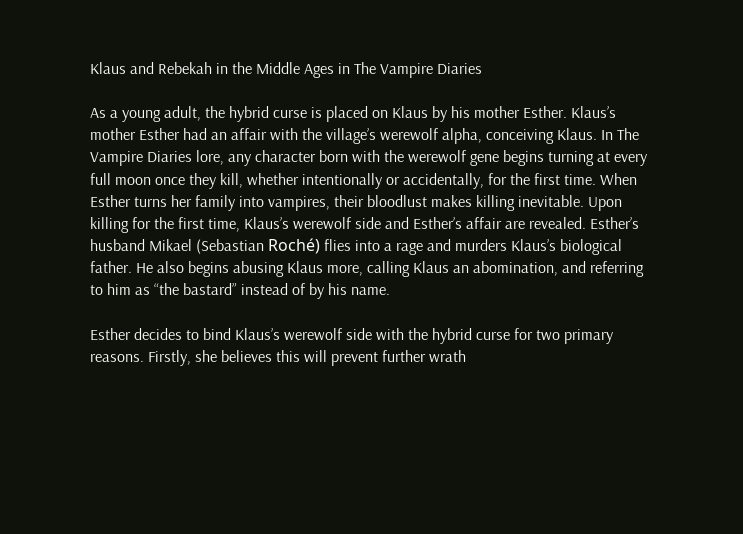Klaus and Rebekah in the Middle Ages in The Vampire Diaries

As a young adult, the hybrid curse is placed on Klaus by his mother Esther. Klaus’s mother Esther had an affair with the village’s werewolf alpha, conceiving Klaus. In The Vampire Diaries lore, any character born with the werewolf gene begins turning at every full moon once they kill, whether intentionally or accidentally, for the first time. When Esther turns her family into vampires, their bloodlust makes killing inevitable. Upon killing for the first time, Klaus’s werewolf side and Esther’s affair are revealed. Esther’s husband Mikael (Sebastian Roché) flies into a rage and murders Klaus’s biological father. He also begins abusing Klaus more, calling Klaus an abomination, and referring to him as “the bastard” instead of by his name.

Esther decides to bind Klaus’s werewolf side with the hybrid curse for two primary reasons. Firstly, she believes this will prevent further wrath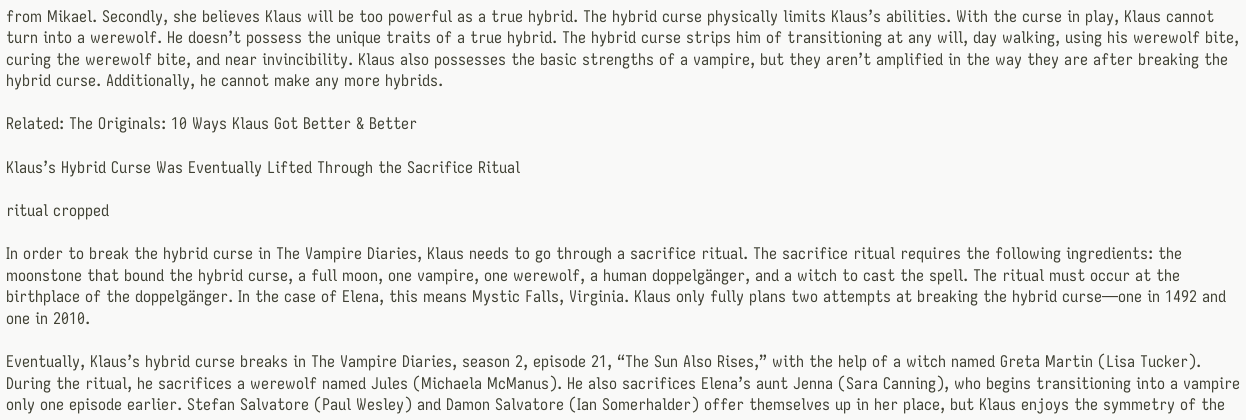from Mikael. Secondly, she believes Klaus will be too powerful as a true hybrid. The hybrid curse physically limits Klaus’s abilities. With the curse in play, Klaus cannot turn into a werewolf. He doesn’t possess the unique traits of a true hybrid. The hybrid curse strips him of transitioning at any will, day walking, using his werewolf bite, curing the werewolf bite, and near invincibility. Klaus also possesses the basic strengths of a vampire, but they aren’t amplified in the way they are after breaking the hybrid curse. Additionally, he cannot make any more hybrids.

Related: The Originals: 10 Ways Klaus Got Better & Better

Klaus’s Hybrid Curse Was Eventually Lifted Through the Sacrifice Ritual

ritual cropped

In order to break the hybrid curse in The Vampire Diaries, Klaus needs to go through a sacrifice ritual. The sacrifice ritual requires the following ingredients: the moonstone that bound the hybrid curse, a full moon, one vampire, one werewolf, a human doppelgänger, and a witch to cast the spell. The ritual must occur at the birthplace of the doppelgänger. In the case of Elena, this means Mystic Falls, Virginia. Klaus only fully plans two attempts at breaking the hybrid curse—one in 1492 and one in 2010.

Eventually, Klaus’s hybrid curse breaks in The Vampire Diaries, season 2, episode 21, “The Sun Also Rises,” with the help of a witch named Greta Martin (Lisa Tucker). During the ritual, he sacrifices a werewolf named Jules (Michaela McManus). He also sacrifices Elena’s aunt Jenna (Sara Canning), who begins transitioning into a vampire only one episode earlier. Stefan Salvatore (Paul Wesley) and Damon Salvatore (Ian Somerhalder) offer themselves up in her place, but Klaus enjoys the symmetry of the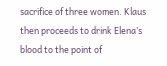sacrifice of three women. Klaus then proceeds to drink Elena’s blood to the point of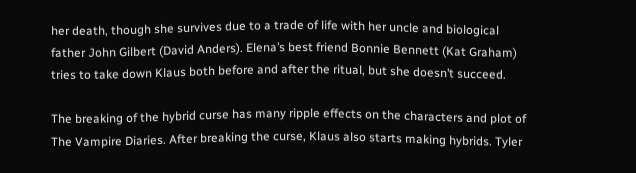her death, though she survives due to a trade of life with her uncle and biological father John Gilbert (David Anders). Elena’s best friend Bonnie Bennett (Kat Graham) tries to take down Klaus both before and after the ritual, but she doesn’t succeed.

The breaking of the hybrid curse has many ripple effects on the characters and plot of The Vampire Diaries. After breaking the curse, Klaus also starts making hybrids. Tyler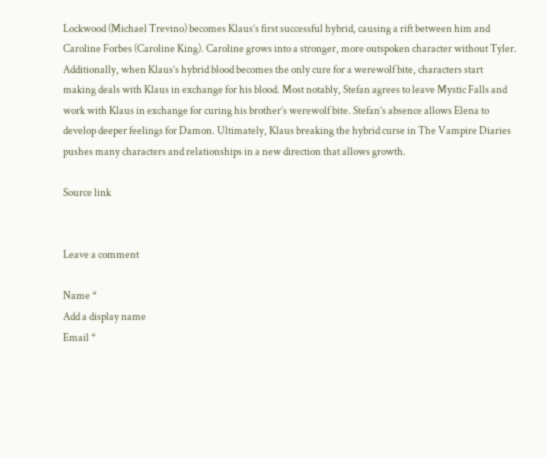Lockwood (Michael Trevino) becomes Klaus’s first successful hybrid, causing a rift between him and Caroline Forbes (Caroline King). Caroline grows into a stronger, more outspoken character without Tyler. Additionally, when Klaus’s hybrid blood becomes the only cure for a werewolf bite, characters start making deals with Klaus in exchange for his blood. Most notably, Stefan agrees to leave Mystic Falls and work with Klaus in exchange for curing his brother’s werewolf bite. Stefan’s absence allows Elena to develop deeper feelings for Damon. Ultimately, Klaus breaking the hybrid curse in The Vampire Diaries pushes many characters and relationships in a new direction that allows growth.

Source link


Leave a comment

Name *
Add a display name
Email *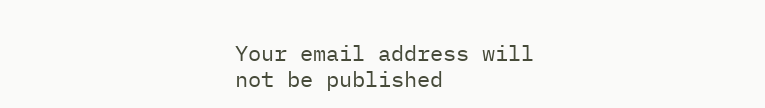Your email address will not be published